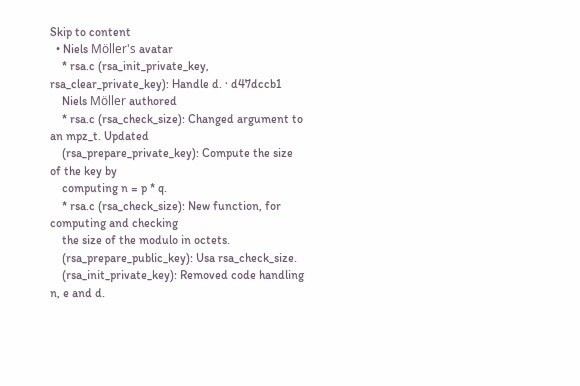Skip to content
  • Niels Möller's avatar
    * rsa.c (rsa_init_private_key, rsa_clear_private_key): Handle d. · d47dccb1
    Niels Möller authored
    * rsa.c (rsa_check_size): Changed argument to an mpz_t. Updated
    (rsa_prepare_private_key): Compute the size of the key by
    computing n = p * q.
    * rsa.c (rsa_check_size): New function, for computing and checking
    the size of the modulo in octets.
    (rsa_prepare_public_key): Usa rsa_check_size.
    (rsa_init_private_key): Removed code handling n, e and d.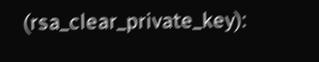(rsa_clear_private_key):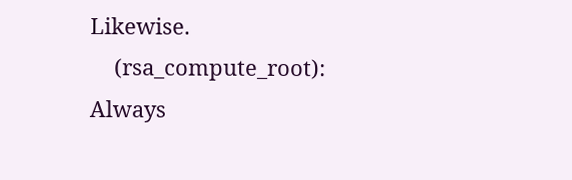Likewise.
    (rsa_compute_root): Always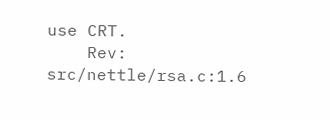use CRT.
    Rev: src/nettle/rsa.c:1.6